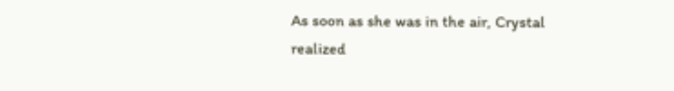As soon as she was in the air, Crystal realized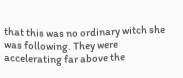that this was no ordinary witch she was following. They were accelerating far above the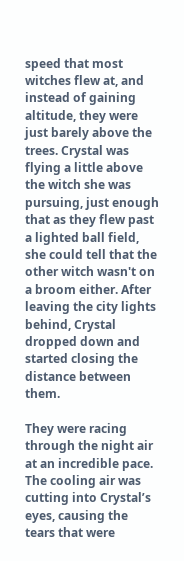speed that most witches flew at, and instead of gaining altitude, they were just barely above the trees. Crystal was flying a little above the witch she was pursuing, just enough that as they flew past a lighted ball field, she could tell that the other witch wasn't on a broom either. After leaving the city lights behind, Crystal dropped down and started closing the distance between them.

They were racing through the night air at an incredible pace. The cooling air was cutting into Crystal’s eyes, causing the tears that were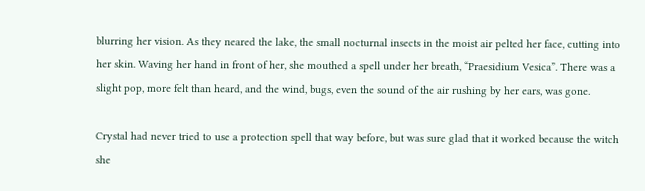blurring her vision. As they neared the lake, the small nocturnal insects in the moist air pelted her face, cutting into her skin. Waving her hand in front of her, she mouthed a spell under her breath, “Praesidium Vesica”. There was a slight pop, more felt than heard, and the wind, bugs, even the sound of the air rushing by her ears, was gone.

Crystal had never tried to use a protection spell that way before, but was sure glad that it worked because the witch she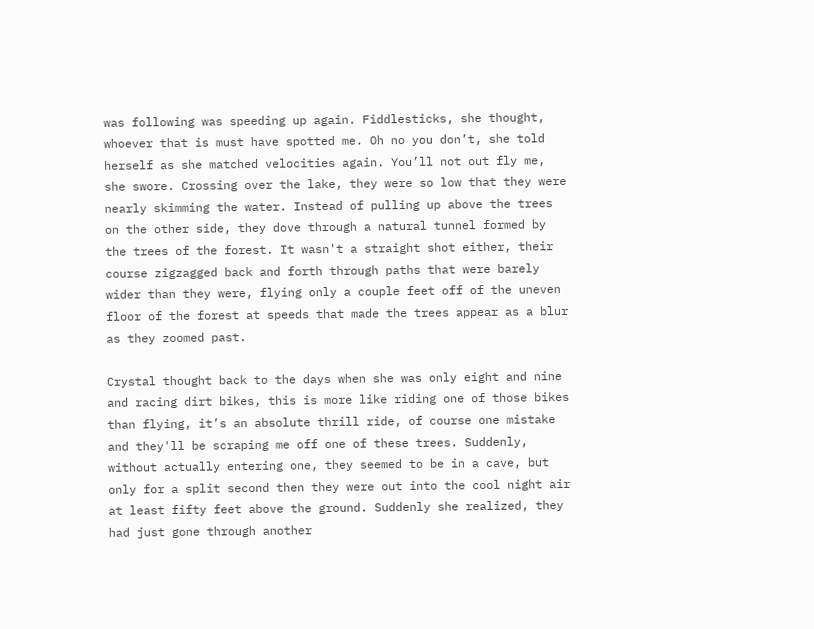was following was speeding up again. Fiddlesticks, she thought, whoever that is must have spotted me. Oh no you don’t, she told herself as she matched velocities again. You’ll not out fly me, she swore. Crossing over the lake, they were so low that they were nearly skimming the water. Instead of pulling up above the trees on the other side, they dove through a natural tunnel formed by the trees of the forest. It wasn't a straight shot either, their course zigzagged back and forth through paths that were barely wider than they were, flying only a couple feet off of the uneven floor of the forest at speeds that made the trees appear as a blur as they zoomed past.

Crystal thought back to the days when she was only eight and nine and racing dirt bikes, this is more like riding one of those bikes than flying, it’s an absolute thrill ride, of course one mistake and they'll be scraping me off one of these trees. Suddenly, without actually entering one, they seemed to be in a cave, but only for a split second then they were out into the cool night air at least fifty feet above the ground. Suddenly she realized, they had just gone through another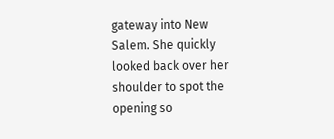gateway into New Salem. She quickly looked back over her shoulder to spot the opening so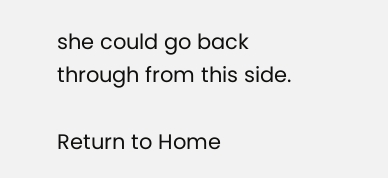she could go back through from this side.

Return to Home